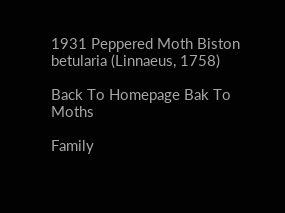1931 Peppered Moth Biston betularia (Linnaeus, 1758)

Back To Homepage Bak To Moths

Family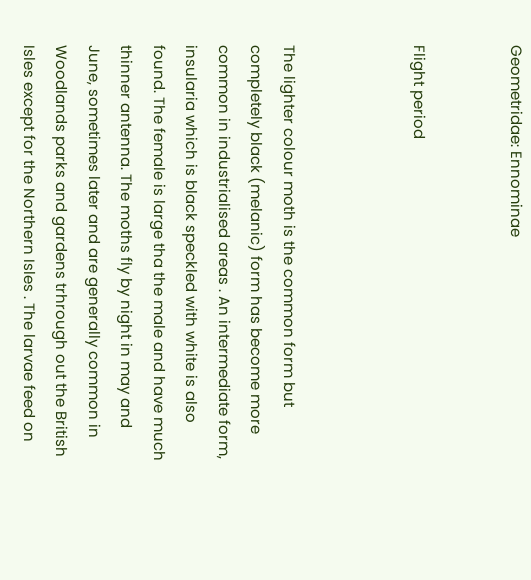Geometridae: Ennominae


Flight period



The lighter colour moth is the common form but completely black (melanic) form has become more common in industrialised areas . An intermediate form, insularia which is black speckled with white is also found. The female is large tha the male and have much thinner antenna. The moths fly by night in may and June, sometimes later and are generally common in Woodlands parks and gardens trhrough out the British Isles except for the Northern Isles . The larvae feed on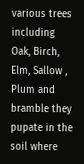various trees including Oak, Birch, Elm, Sallow , Plum and bramble they pupate in the soil where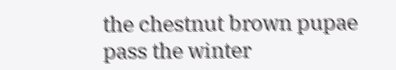the chestnut brown pupae pass the winter